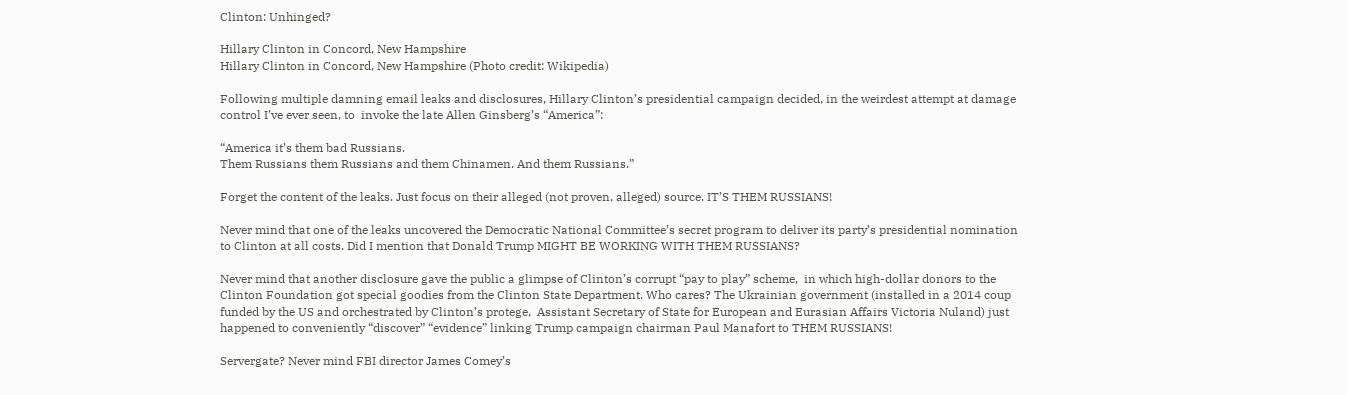Clinton: Unhinged?

Hillary Clinton in Concord, New Hampshire
Hillary Clinton in Concord, New Hampshire (Photo credit: Wikipedia)

Following multiple damning email leaks and disclosures, Hillary Clinton’s presidential campaign decided, in the weirdest attempt at damage control I’ve ever seen, to  invoke the late Allen Ginsberg’s “America”:

“America it’s them bad Russians.
Them Russians them Russians and them Chinamen. And them Russians.”

Forget the content of the leaks. Just focus on their alleged (not proven, alleged) source. IT’S THEM RUSSIANS!

Never mind that one of the leaks uncovered the Democratic National Committee’s secret program to deliver its party’s presidential nomination to Clinton at all costs. Did I mention that Donald Trump MIGHT BE WORKING WITH THEM RUSSIANS?

Never mind that another disclosure gave the public a glimpse of Clinton’s corrupt “pay to play” scheme,  in which high-dollar donors to the Clinton Foundation got special goodies from the Clinton State Department. Who cares? The Ukrainian government (installed in a 2014 coup funded by the US and orchestrated by Clinton’s protege,  Assistant Secretary of State for European and Eurasian Affairs Victoria Nuland) just happened to conveniently “discover” “evidence” linking Trump campaign chairman Paul Manafort to THEM RUSSIANS!

Servergate? Never mind FBI director James Comey’s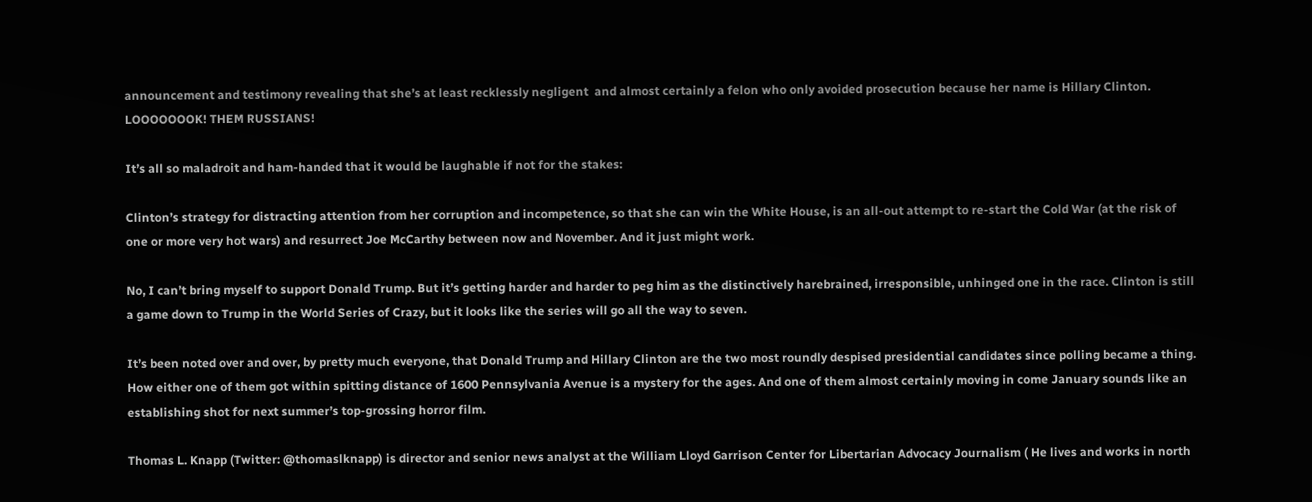announcement and testimony revealing that she’s at least recklessly negligent  and almost certainly a felon who only avoided prosecution because her name is Hillary Clinton. LOOOOOOOK! THEM RUSSIANS!

It’s all so maladroit and ham-handed that it would be laughable if not for the stakes:

Clinton’s strategy for distracting attention from her corruption and incompetence, so that she can win the White House, is an all-out attempt to re-start the Cold War (at the risk of one or more very hot wars) and resurrect Joe McCarthy between now and November. And it just might work.

No, I can’t bring myself to support Donald Trump. But it’s getting harder and harder to peg him as the distinctively harebrained, irresponsible, unhinged one in the race. Clinton is still a game down to Trump in the World Series of Crazy, but it looks like the series will go all the way to seven.

It’s been noted over and over, by pretty much everyone, that Donald Trump and Hillary Clinton are the two most roundly despised presidential candidates since polling became a thing. How either one of them got within spitting distance of 1600 Pennsylvania Avenue is a mystery for the ages. And one of them almost certainly moving in come January sounds like an establishing shot for next summer’s top-grossing horror film.

Thomas L. Knapp (Twitter: @thomaslknapp) is director and senior news analyst at the William Lloyd Garrison Center for Libertarian Advocacy Journalism ( He lives and works in north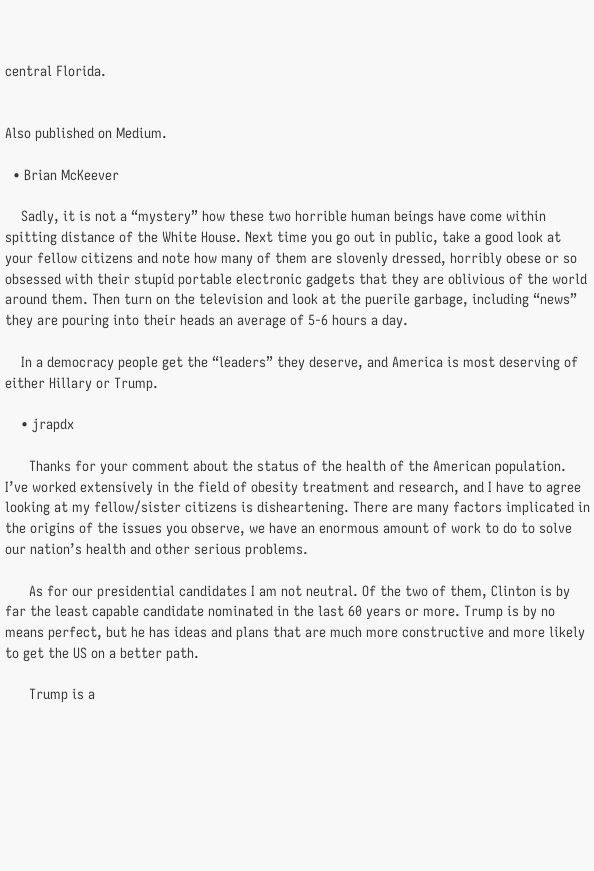central Florida.


Also published on Medium.

  • Brian McKeever

    Sadly, it is not a “mystery” how these two horrible human beings have come within spitting distance of the White House. Next time you go out in public, take a good look at your fellow citizens and note how many of them are slovenly dressed, horribly obese or so obsessed with their stupid portable electronic gadgets that they are oblivious of the world around them. Then turn on the television and look at the puerile garbage, including “news” they are pouring into their heads an average of 5-6 hours a day.

    In a democracy people get the “leaders” they deserve, and America is most deserving of either Hillary or Trump.

    • jrapdx

      Thanks for your comment about the status of the health of the American population. I’ve worked extensively in the field of obesity treatment and research, and I have to agree looking at my fellow/sister citizens is disheartening. There are many factors implicated in the origins of the issues you observe, we have an enormous amount of work to do to solve our nation’s health and other serious problems.

      As for our presidential candidates I am not neutral. Of the two of them, Clinton is by far the least capable candidate nominated in the last 60 years or more. Trump is by no means perfect, but he has ideas and plans that are much more constructive and more likely to get the US on a better path.

      Trump is a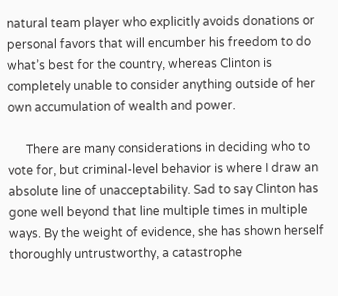natural team player who explicitly avoids donations or personal favors that will encumber his freedom to do what’s best for the country, whereas Clinton is completely unable to consider anything outside of her own accumulation of wealth and power.

      There are many considerations in deciding who to vote for, but criminal-level behavior is where I draw an absolute line of unacceptability. Sad to say Clinton has gone well beyond that line multiple times in multiple ways. By the weight of evidence, she has shown herself thoroughly untrustworthy, a catastrophe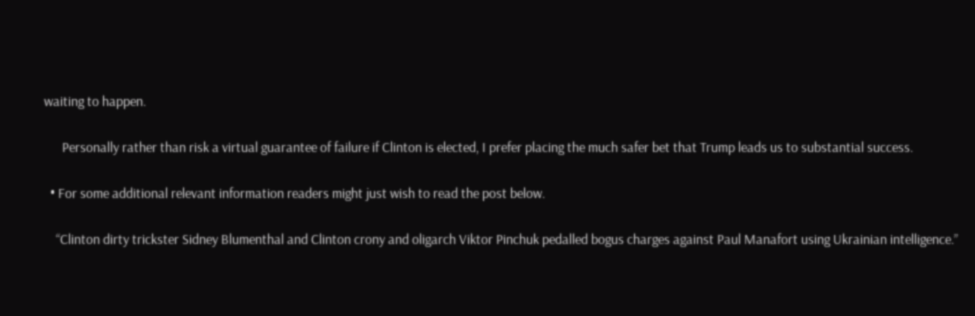waiting to happen.

      Personally rather than risk a virtual guarantee of failure if Clinton is elected, I prefer placing the much safer bet that Trump leads us to substantial success.

  • For some additional relevant information readers might just wish to read the post below.

    “Clinton dirty trickster Sidney Blumenthal and Clinton crony and oligarch Viktor Pinchuk pedalled bogus charges against Paul Manafort using Ukrainian intelligence.”